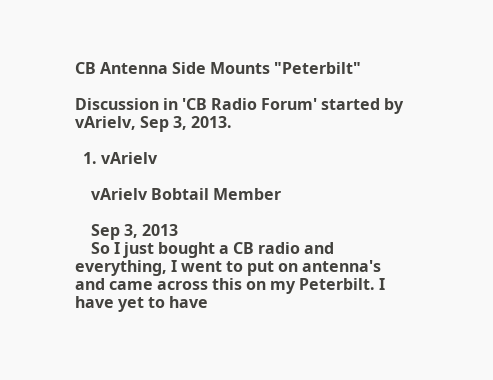CB Antenna Side Mounts "Peterbilt"

Discussion in 'CB Radio Forum' started by vArielv, Sep 3, 2013.

  1. vArielv

    vArielv Bobtail Member

    Sep 3, 2013
    So I just bought a CB radio and everything, I went to put on antenna's and came across this on my Peterbilt. I have yet to have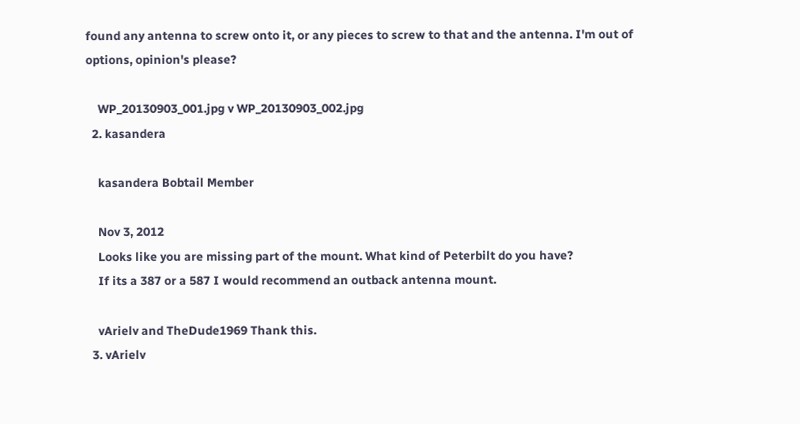found any antenna to screw onto it, or any pieces to screw to that and the antenna. I'm out of options, opinion's please?

    WP_20130903_001.jpg v WP_20130903_002.jpg
  2. kasandera

    kasandera Bobtail Member

    Nov 3, 2012
    Looks like you are missing part of the mount. What kind of Peterbilt do you have?
    If its a 387 or a 587 I would recommend an outback antenna mount.

    vArielv and TheDude1969 Thank this.
  3. vArielv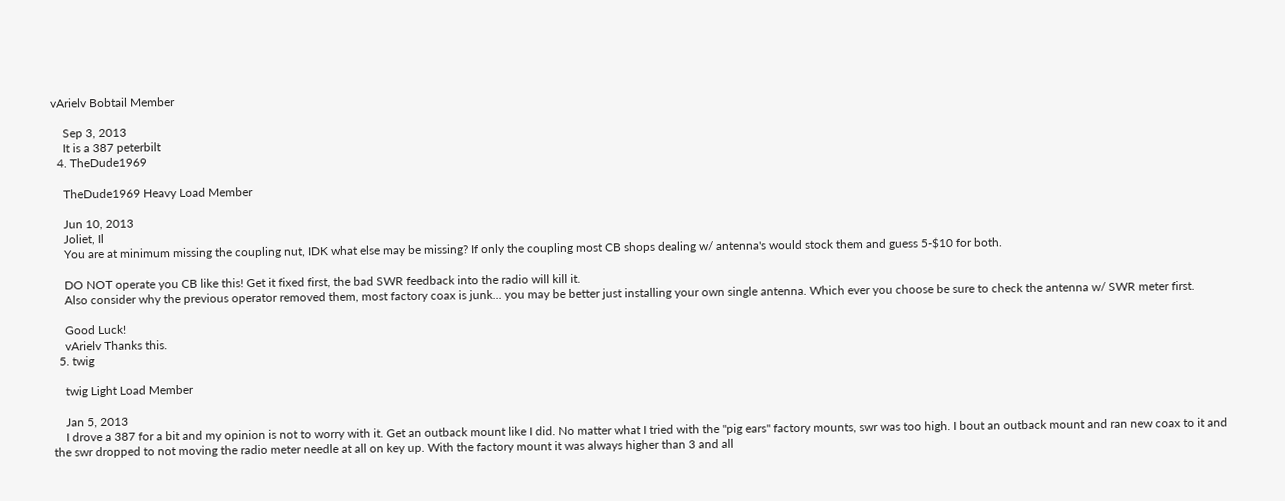vArielv Bobtail Member

    Sep 3, 2013
    It is a 387 peterbilt
  4. TheDude1969

    TheDude1969 Heavy Load Member

    Jun 10, 2013
    Joliet, Il
    You are at minimum missing the coupling nut, IDK what else may be missing? If only the coupling most CB shops dealing w/ antenna's would stock them and guess 5-$10 for both.

    DO NOT operate you CB like this! Get it fixed first, the bad SWR feedback into the radio will kill it.
    Also consider why the previous operator removed them, most factory coax is junk... you may be better just installing your own single antenna. Which ever you choose be sure to check the antenna w/ SWR meter first.

    Good Luck!
    vArielv Thanks this.
  5. twig

    twig Light Load Member

    Jan 5, 2013
    I drove a 387 for a bit and my opinion is not to worry with it. Get an outback mount like I did. No matter what I tried with the "pig ears" factory mounts, swr was too high. I bout an outback mount and ran new coax to it and the swr dropped to not moving the radio meter needle at all on key up. With the factory mount it was always higher than 3 and all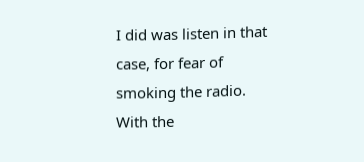I did was listen in that case, for fear of smoking the radio. With the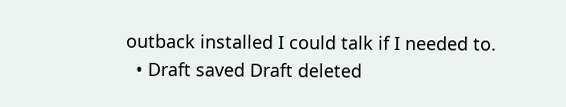outback installed I could talk if I needed to.
  • Draft saved Draft deleted